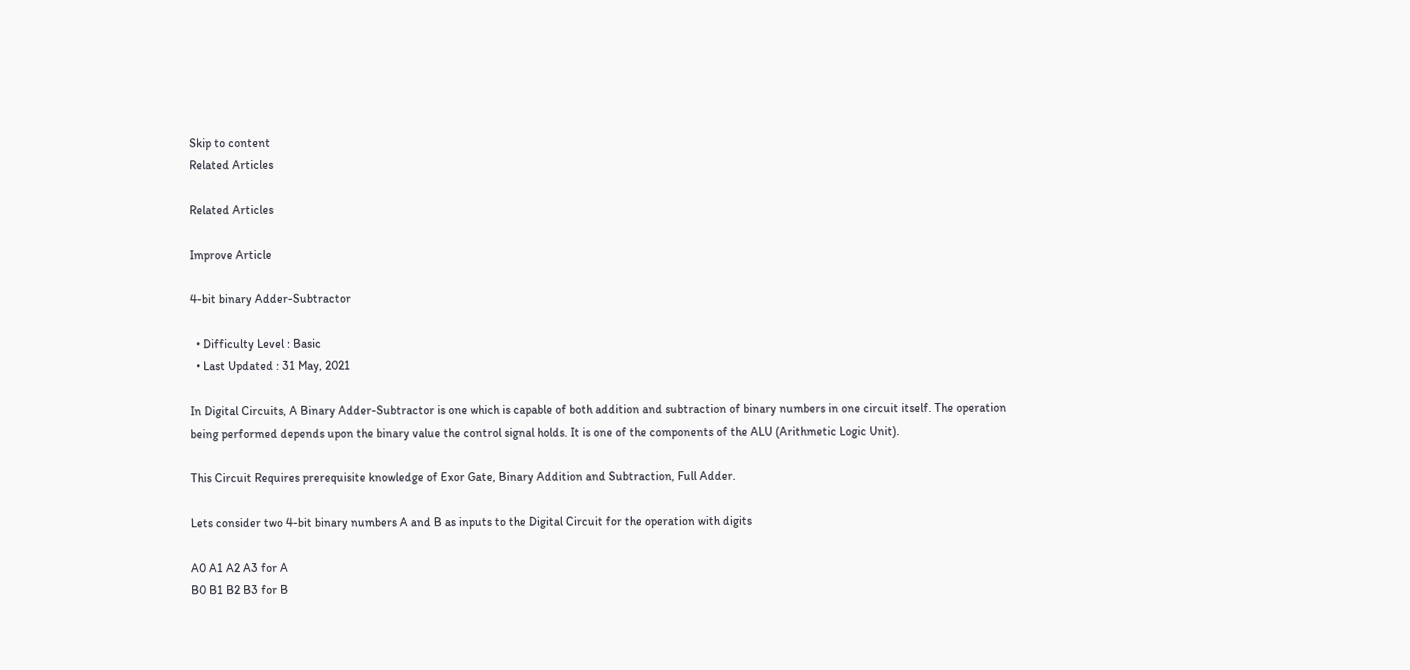Skip to content
Related Articles

Related Articles

Improve Article

4-bit binary Adder-Subtractor

  • Difficulty Level : Basic
  • Last Updated : 31 May, 2021

In Digital Circuits, A Binary Adder-Subtractor is one which is capable of both addition and subtraction of binary numbers in one circuit itself. The operation being performed depends upon the binary value the control signal holds. It is one of the components of the ALU (Arithmetic Logic Unit).

This Circuit Requires prerequisite knowledge of Exor Gate, Binary Addition and Subtraction, Full Adder.

Lets consider two 4-bit binary numbers A and B as inputs to the Digital Circuit for the operation with digits

A0 A1 A2 A3 for A
B0 B1 B2 B3 for B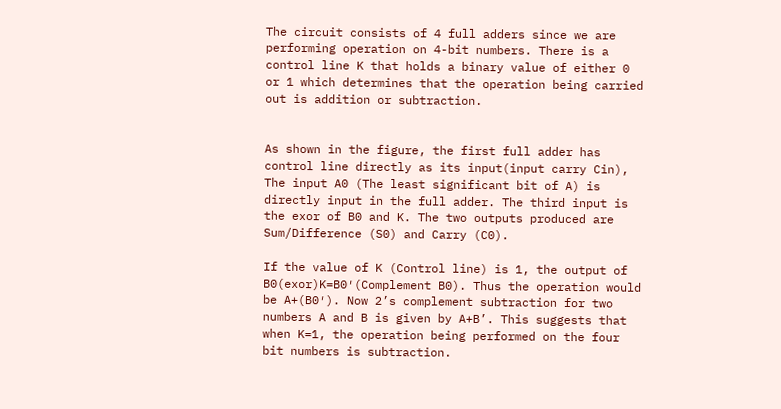The circuit consists of 4 full adders since we are performing operation on 4-bit numbers. There is a control line K that holds a binary value of either 0 or 1 which determines that the operation being carried out is addition or subtraction.


As shown in the figure, the first full adder has control line directly as its input(input carry Cin), The input A0 (The least significant bit of A) is directly input in the full adder. The third input is the exor of B0 and K. The two outputs produced are Sum/Difference (S0) and Carry (C0).

If the value of K (Control line) is 1, the output of B0(exor)K=B0′(Complement B0). Thus the operation would be A+(B0′). Now 2’s complement subtraction for two numbers A and B is given by A+B’. This suggests that when K=1, the operation being performed on the four bit numbers is subtraction.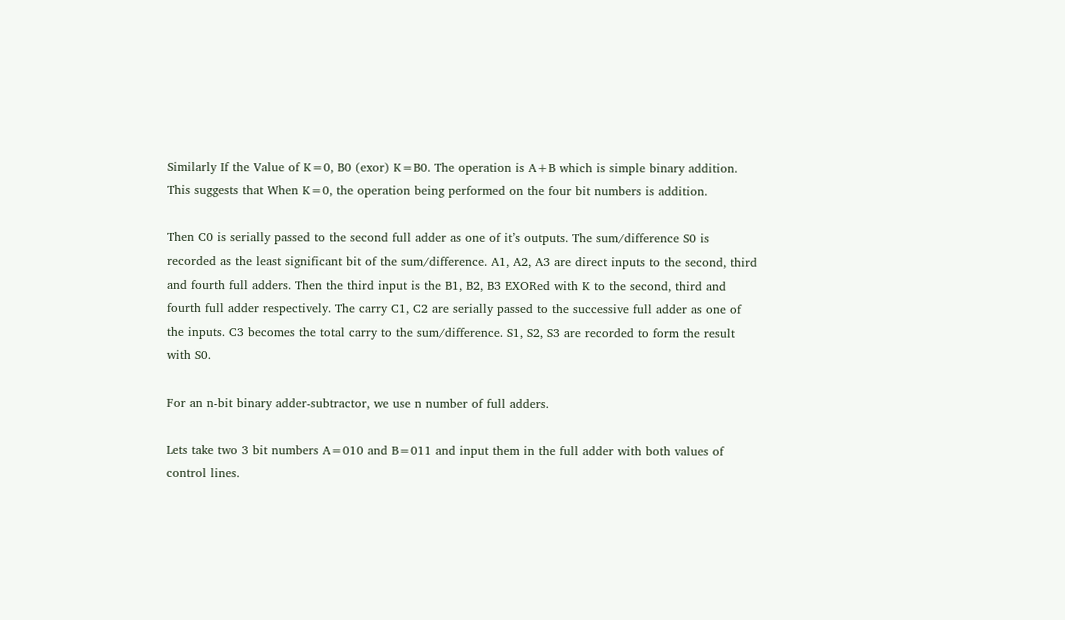Similarly If the Value of K=0, B0 (exor) K=B0. The operation is A+B which is simple binary addition. This suggests that When K=0, the operation being performed on the four bit numbers is addition.

Then C0 is serially passed to the second full adder as one of it’s outputs. The sum/difference S0 is recorded as the least significant bit of the sum/difference. A1, A2, A3 are direct inputs to the second, third and fourth full adders. Then the third input is the B1, B2, B3 EXORed with K to the second, third and fourth full adder respectively. The carry C1, C2 are serially passed to the successive full adder as one of the inputs. C3 becomes the total carry to the sum/difference. S1, S2, S3 are recorded to form the result with S0.

For an n-bit binary adder-subtractor, we use n number of full adders.

Lets take two 3 bit numbers A=010 and B=011 and input them in the full adder with both values of control lines.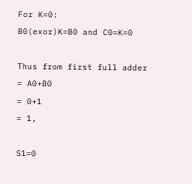For K=0:
B0(exor)K=B0 and C0=K=0

Thus from first full adder
= A0+B0
= 0+1
= 1,

S1=0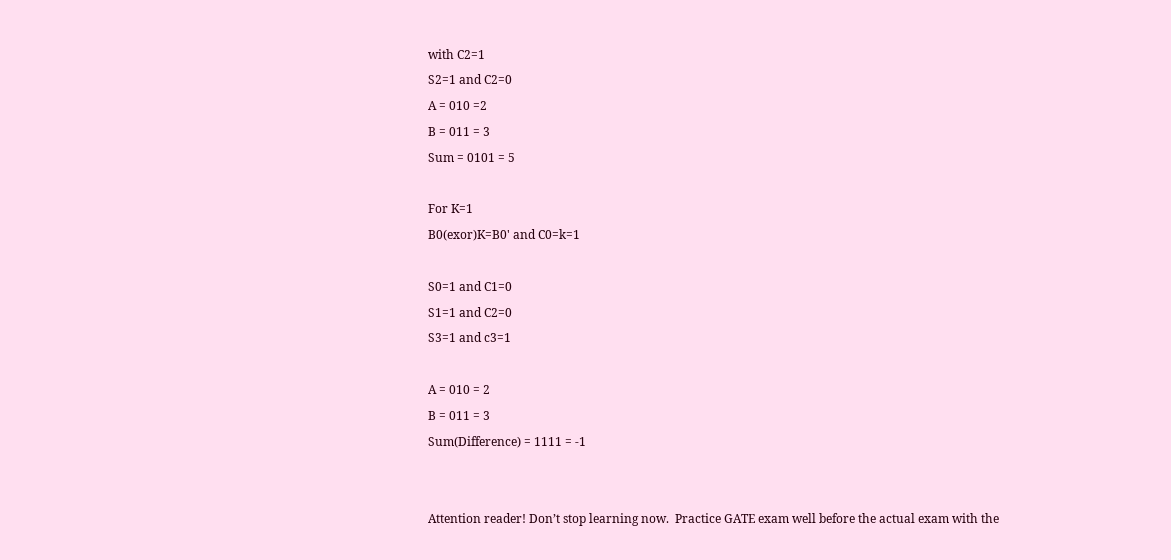with C2=1
S2=1 and C2=0
A = 010 =2
B = 011 = 3
Sum = 0101 = 5

For K=1
B0(exor)K=B0' and C0=k=1

S0=1 and C1=0
S1=1 and C2=0
S3=1 and c3=1

A = 010 = 2
B = 011 = 3
Sum(Difference) = 1111 = -1


Attention reader! Don’t stop learning now.  Practice GATE exam well before the actual exam with the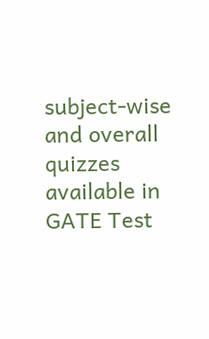subject-wise and overall quizzes available in GATE Test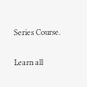Series Course.

Learn all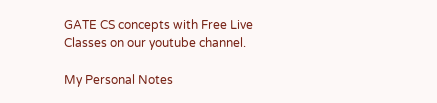GATE CS concepts with Free Live Classes on our youtube channel.

My Personal Notes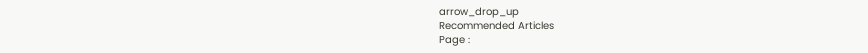arrow_drop_up
Recommended Articles
Page :